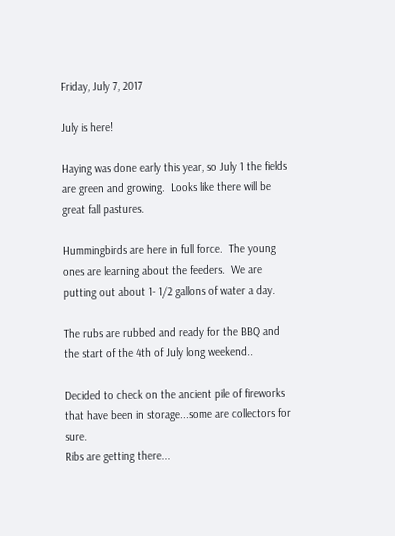Friday, July 7, 2017

July is here!

Haying was done early this year, so July 1 the fields are green and growing.  Looks like there will be great fall pastures.

Hummingbirds are here in full force.  The young ones are learning about the feeders.  We are putting out about 1- 1/2 gallons of water a day.

The rubs are rubbed and ready for the BBQ and the start of the 4th of July long weekend..

Decided to check on the ancient pile of fireworks that have been in storage...some are collectors for sure.
Ribs are getting there...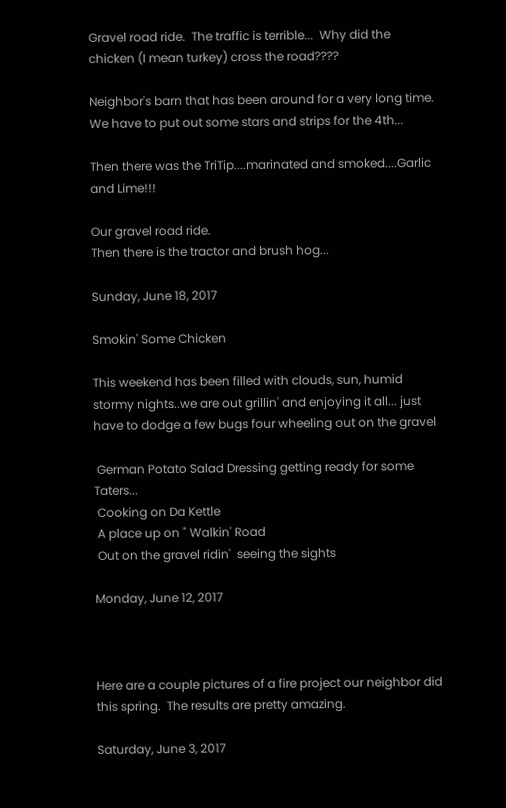Gravel road ride.  The traffic is terrible...  Why did the chicken (I mean turkey) cross the road????

Neighbor's barn that has been around for a very long time.
We have to put out some stars and strips for the 4th...

Then there was the TriTip....marinated and smoked....Garlic and Lime!!!

Our gravel road ride.
Then there is the tractor and brush hog...

Sunday, June 18, 2017

Smokin' Some Chicken

This weekend has been filled with clouds, sun, humid stormy nights..we are out grillin' and enjoying it all... just have to dodge a few bugs four wheeling out on the gravel

 German Potato Salad Dressing getting ready for some Taters...
 Cooking on Da Kettle
 A place up on " Walkin' Road
 Out on the gravel ridin'  seeing the sights

Monday, June 12, 2017



Here are a couple pictures of a fire project our neighbor did this spring.  The results are pretty amazing.

Saturday, June 3, 2017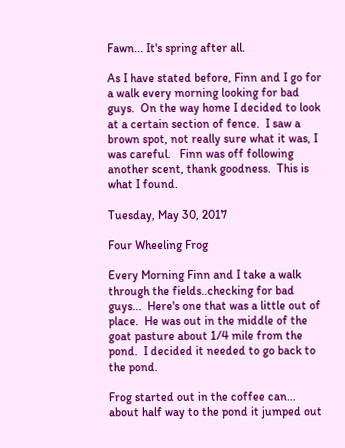Fawn... It's spring after all.

As I have stated before, Finn and I go for a walk every morning looking for bad guys.  On the way home I decided to look at a certain section of fence.  I saw a brown spot, not really sure what it was, I was careful.   Finn was off following another scent, thank goodness.  This is what I found.

Tuesday, May 30, 2017

Four Wheeling Frog

Every Morning Finn and I take a walk through the fields..checking for bad guys...  Here's one that was a little out of place.  He was out in the middle of the goat pasture about 1/4 mile from the pond.  I decided it needed to go back to the pond.

Frog started out in the coffee can... about half way to the pond it jumped out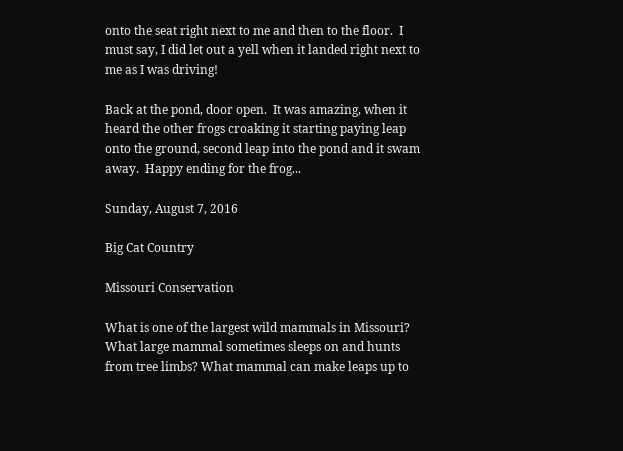onto the seat right next to me and then to the floor.  I must say, I did let out a yell when it landed right next to me as I was driving!

Back at the pond, door open.  It was amazing, when it heard the other frogs croaking it starting paying leap onto the ground, second leap into the pond and it swam away.  Happy ending for the frog...

Sunday, August 7, 2016

Big Cat Country

Missouri Conservation

What is one of the largest wild mammals in Missouri? What large mammal sometimes sleeps on and hunts from tree limbs? What mammal can make leaps up to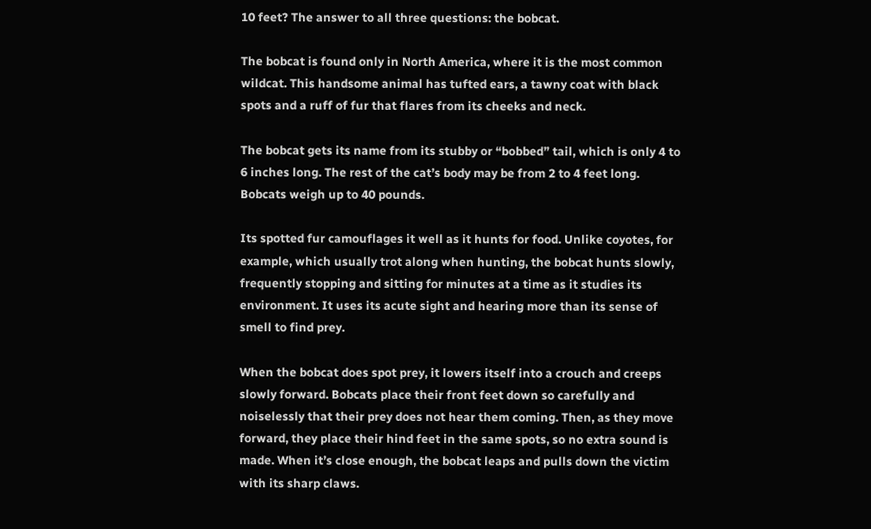10 feet? The answer to all three questions: the bobcat.

The bobcat is found only in North America, where it is the most common wildcat. This handsome animal has tufted ears, a tawny coat with black spots and a ruff of fur that flares from its cheeks and neck.

The bobcat gets its name from its stubby or “bobbed” tail, which is only 4 to 6 inches long. The rest of the cat’s body may be from 2 to 4 feet long. Bobcats weigh up to 40 pounds.

Its spotted fur camouflages it well as it hunts for food. Unlike coyotes, for example, which usually trot along when hunting, the bobcat hunts slowly, frequently stopping and sitting for minutes at a time as it studies its environment. It uses its acute sight and hearing more than its sense of smell to find prey.

When the bobcat does spot prey, it lowers itself into a crouch and creeps slowly forward. Bobcats place their front feet down so carefully and noiselessly that their prey does not hear them coming. Then, as they move forward, they place their hind feet in the same spots, so no extra sound is made. When it’s close enough, the bobcat leaps and pulls down the victim with its sharp claws.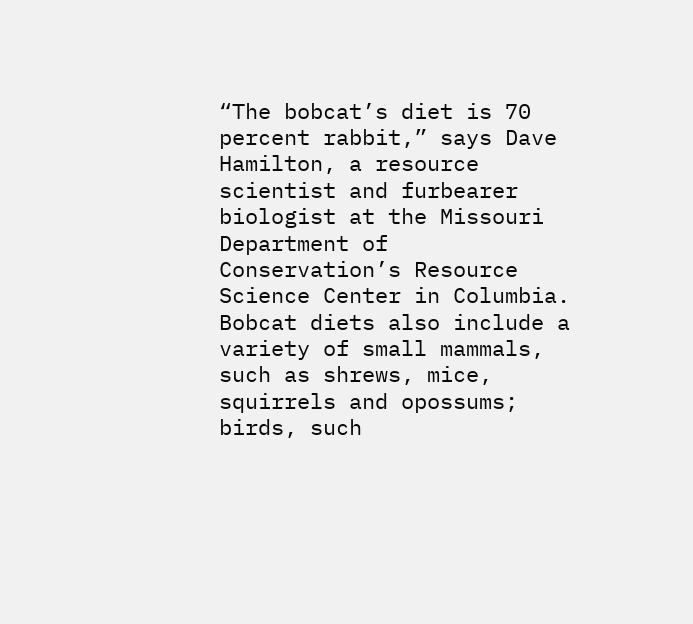“The bobcat’s diet is 70 percent rabbit,” says Dave Hamilton, a resource scientist and furbearer biologist at the Missouri Department of Conservation’s Resource Science Center in Columbia. Bobcat diets also include a variety of small mammals, such as shrews, mice, squirrels and opossums; birds, such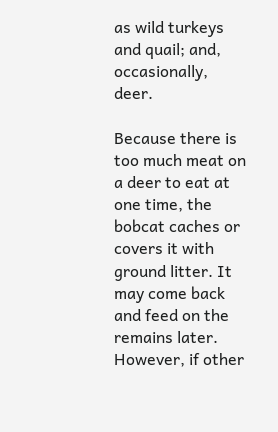as wild turkeys and quail; and, occasionally, deer.

Because there is too much meat on a deer to eat at one time, the bobcat caches or covers it with ground litter. It may come back and feed on the remains later. However, if other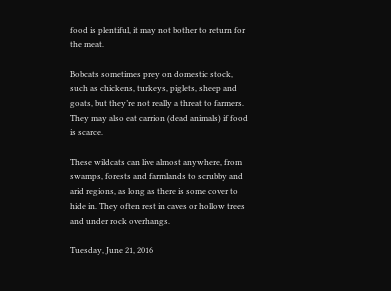food is plentiful, it may not bother to return for the meat.

Bobcats sometimes prey on domestic stock, such as chickens, turkeys, piglets, sheep and goats, but they’re not really a threat to farmers. They may also eat carrion (dead animals) if food is scarce.

These wildcats can live almost anywhere, from swamps, forests and farmlands to scrubby and arid regions, as long as there is some cover to hide in. They often rest in caves or hollow trees and under rock overhangs.

Tuesday, June 21, 2016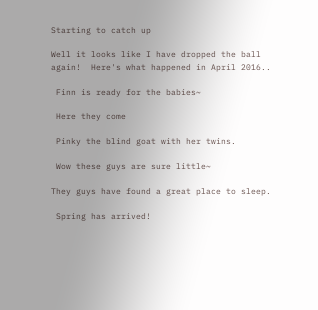Starting to catch up

Well it looks like I have dropped the ball again!  Here's what happened in April 2016..

 Finn is ready for the babies~

 Here they come

 Pinky the blind goat with her twins.

 Wow these guys are sure little~

They guys have found a great place to sleep.

 Spring has arrived!